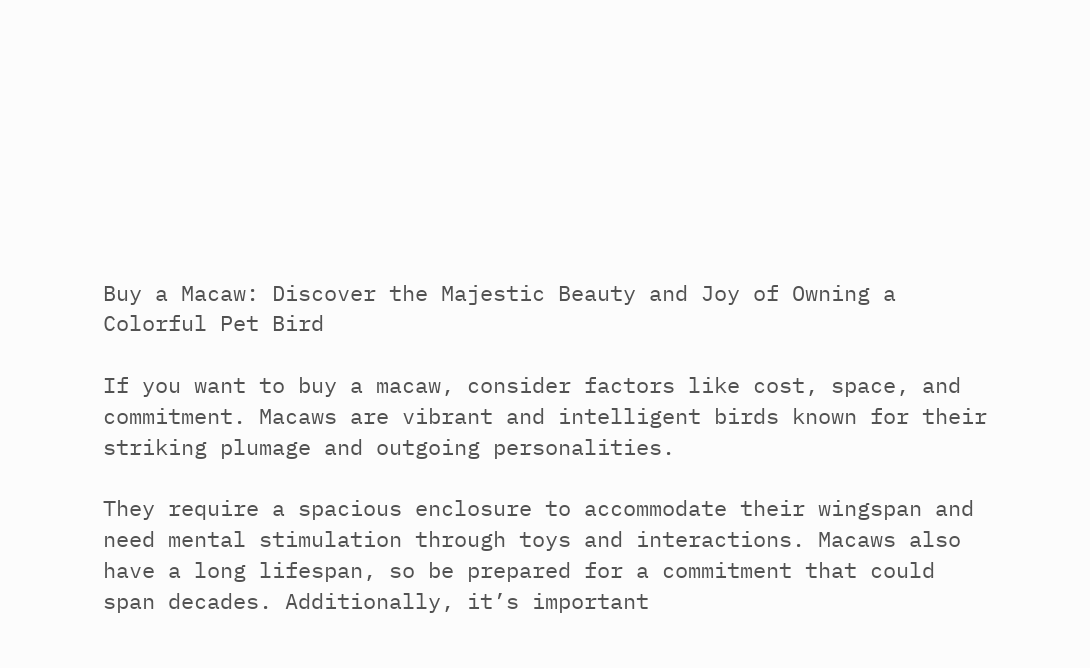Buy a Macaw: Discover the Majestic Beauty and Joy of Owning a Colorful Pet Bird

If you want to buy a macaw, consider factors like cost, space, and commitment. Macaws are vibrant and intelligent birds known for their striking plumage and outgoing personalities.

They require a spacious enclosure to accommodate their wingspan and need mental stimulation through toys and interactions. Macaws also have a long lifespan, so be prepared for a commitment that could span decades. Additionally, it’s important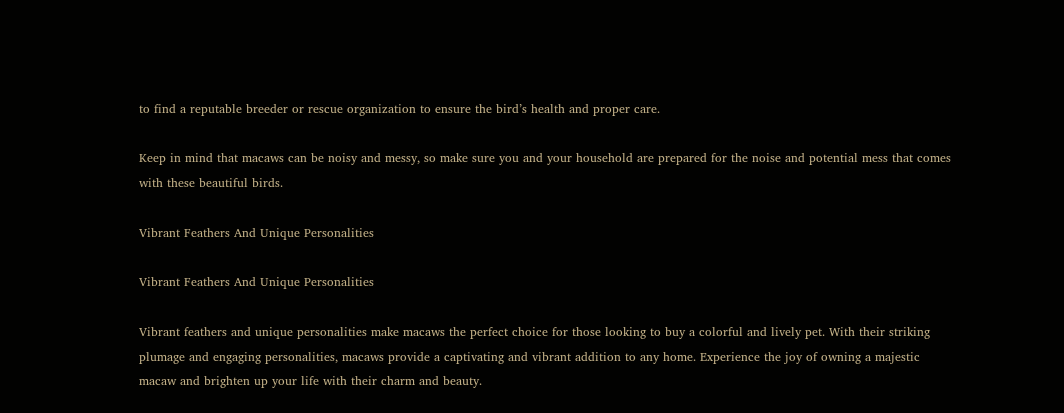to find a reputable breeder or rescue organization to ensure the bird’s health and proper care.

Keep in mind that macaws can be noisy and messy, so make sure you and your household are prepared for the noise and potential mess that comes with these beautiful birds.

Vibrant Feathers And Unique Personalities

Vibrant Feathers And Unique Personalities

Vibrant feathers and unique personalities make macaws the perfect choice for those looking to buy a colorful and lively pet. With their striking plumage and engaging personalities, macaws provide a captivating and vibrant addition to any home. Experience the joy of owning a majestic macaw and brighten up your life with their charm and beauty.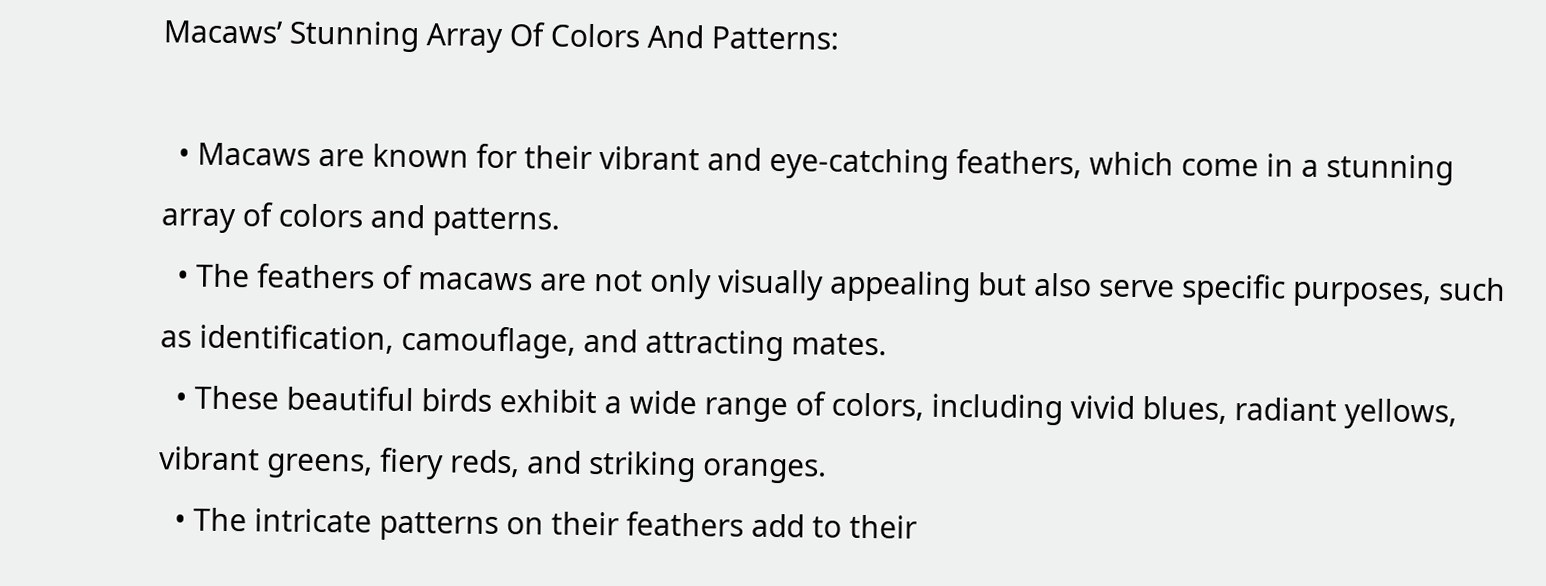Macaws’ Stunning Array Of Colors And Patterns:

  • Macaws are known for their vibrant and eye-catching feathers, which come in a stunning array of colors and patterns.
  • The feathers of macaws are not only visually appealing but also serve specific purposes, such as identification, camouflage, and attracting mates.
  • These beautiful birds exhibit a wide range of colors, including vivid blues, radiant yellows, vibrant greens, fiery reds, and striking oranges.
  • The intricate patterns on their feathers add to their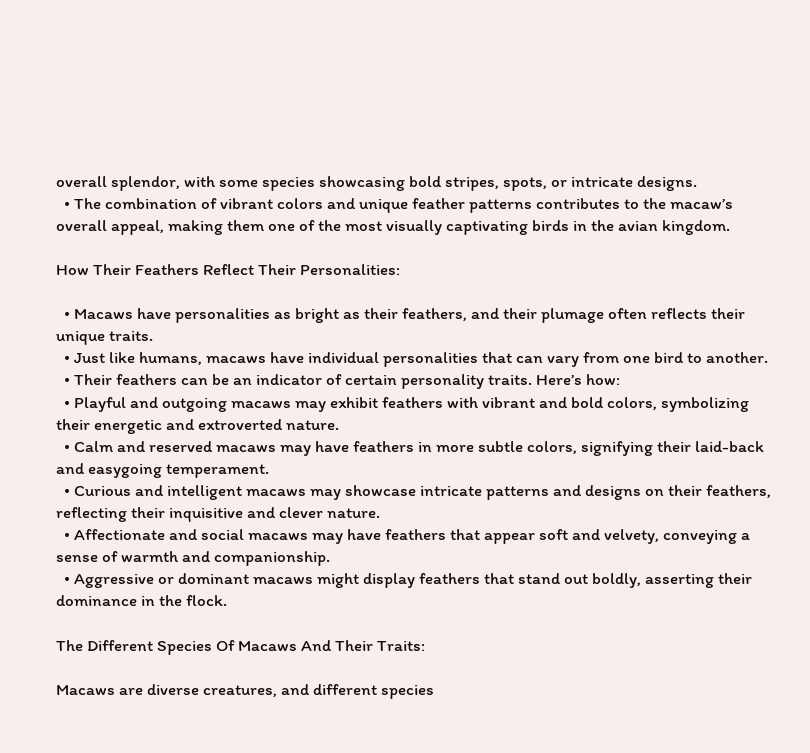overall splendor, with some species showcasing bold stripes, spots, or intricate designs.
  • The combination of vibrant colors and unique feather patterns contributes to the macaw’s overall appeal, making them one of the most visually captivating birds in the avian kingdom.

How Their Feathers Reflect Their Personalities:

  • Macaws have personalities as bright as their feathers, and their plumage often reflects their unique traits.
  • Just like humans, macaws have individual personalities that can vary from one bird to another.
  • Their feathers can be an indicator of certain personality traits. Here’s how:
  • Playful and outgoing macaws may exhibit feathers with vibrant and bold colors, symbolizing their energetic and extroverted nature.
  • Calm and reserved macaws may have feathers in more subtle colors, signifying their laid-back and easygoing temperament.
  • Curious and intelligent macaws may showcase intricate patterns and designs on their feathers, reflecting their inquisitive and clever nature.
  • Affectionate and social macaws may have feathers that appear soft and velvety, conveying a sense of warmth and companionship.
  • Aggressive or dominant macaws might display feathers that stand out boldly, asserting their dominance in the flock.

The Different Species Of Macaws And Their Traits:

Macaws are diverse creatures, and different species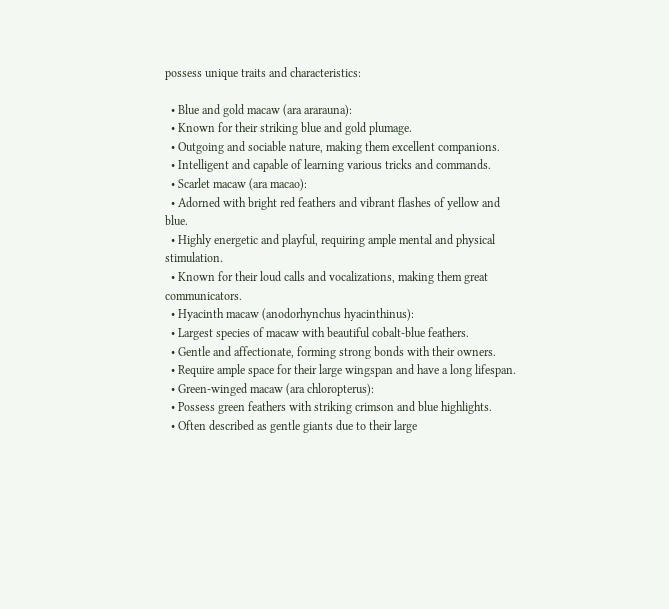possess unique traits and characteristics:

  • Blue and gold macaw (ara ararauna):
  • Known for their striking blue and gold plumage.
  • Outgoing and sociable nature, making them excellent companions.
  • Intelligent and capable of learning various tricks and commands.
  • Scarlet macaw (ara macao):
  • Adorned with bright red feathers and vibrant flashes of yellow and blue.
  • Highly energetic and playful, requiring ample mental and physical stimulation.
  • Known for their loud calls and vocalizations, making them great communicators.
  • Hyacinth macaw (anodorhynchus hyacinthinus):
  • Largest species of macaw with beautiful cobalt-blue feathers.
  • Gentle and affectionate, forming strong bonds with their owners.
  • Require ample space for their large wingspan and have a long lifespan.
  • Green-winged macaw (ara chloropterus):
  • Possess green feathers with striking crimson and blue highlights.
  • Often described as gentle giants due to their large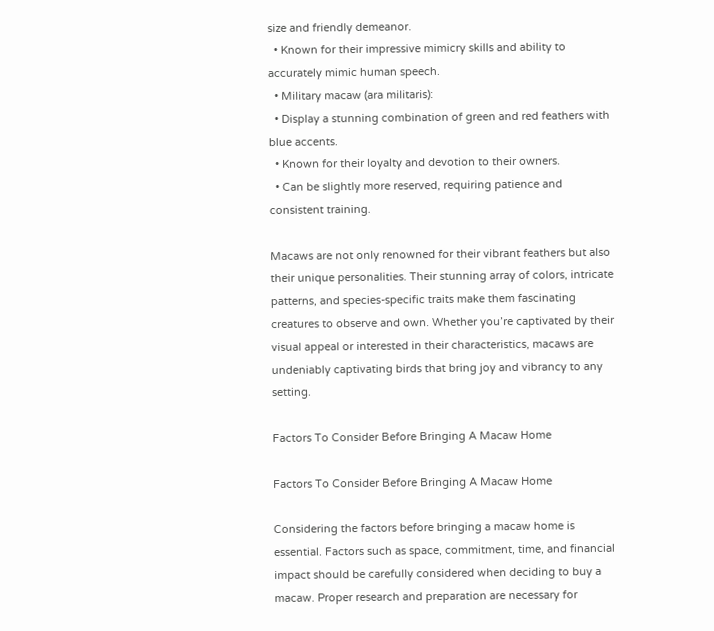size and friendly demeanor.
  • Known for their impressive mimicry skills and ability to accurately mimic human speech.
  • Military macaw (ara militaris):
  • Display a stunning combination of green and red feathers with blue accents.
  • Known for their loyalty and devotion to their owners.
  • Can be slightly more reserved, requiring patience and consistent training.

Macaws are not only renowned for their vibrant feathers but also their unique personalities. Their stunning array of colors, intricate patterns, and species-specific traits make them fascinating creatures to observe and own. Whether you’re captivated by their visual appeal or interested in their characteristics, macaws are undeniably captivating birds that bring joy and vibrancy to any setting.

Factors To Consider Before Bringing A Macaw Home

Factors To Consider Before Bringing A Macaw Home

Considering the factors before bringing a macaw home is essential. Factors such as space, commitment, time, and financial impact should be carefully considered when deciding to buy a macaw. Proper research and preparation are necessary for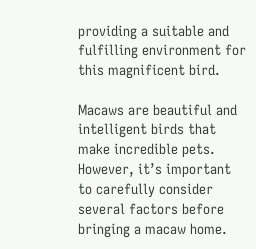providing a suitable and fulfilling environment for this magnificent bird.

Macaws are beautiful and intelligent birds that make incredible pets. However, it’s important to carefully consider several factors before bringing a macaw home.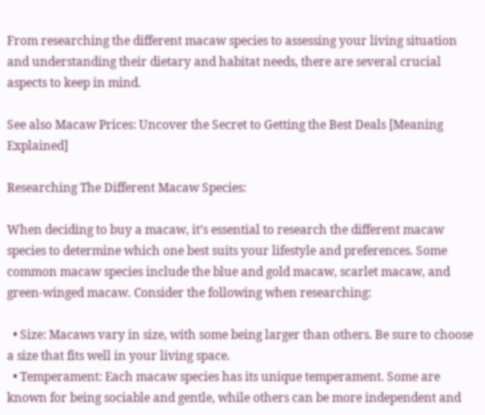From researching the different macaw species to assessing your living situation and understanding their dietary and habitat needs, there are several crucial aspects to keep in mind.

See also Macaw Prices: Uncover the Secret to Getting the Best Deals [Meaning Explained]

Researching The Different Macaw Species:

When deciding to buy a macaw, it’s essential to research the different macaw species to determine which one best suits your lifestyle and preferences. Some common macaw species include the blue and gold macaw, scarlet macaw, and green-winged macaw. Consider the following when researching:

  • Size: Macaws vary in size, with some being larger than others. Be sure to choose a size that fits well in your living space.
  • Temperament: Each macaw species has its unique temperament. Some are known for being sociable and gentle, while others can be more independent and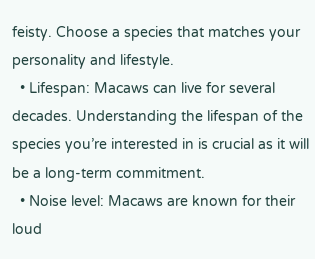feisty. Choose a species that matches your personality and lifestyle.
  • Lifespan: Macaws can live for several decades. Understanding the lifespan of the species you’re interested in is crucial as it will be a long-term commitment.
  • Noise level: Macaws are known for their loud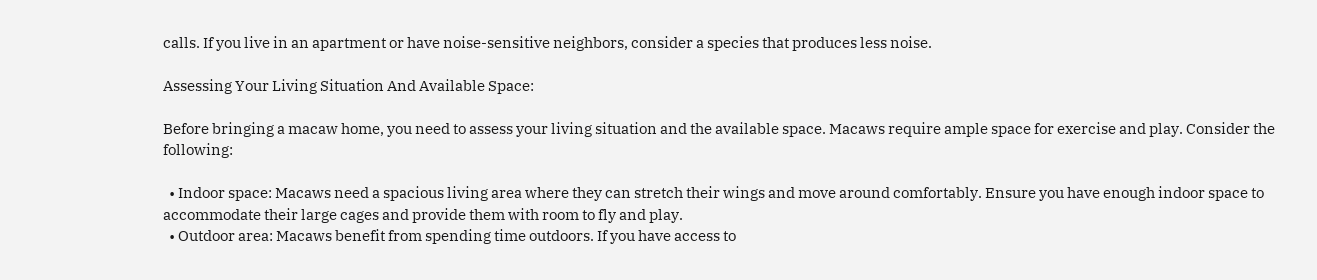calls. If you live in an apartment or have noise-sensitive neighbors, consider a species that produces less noise.

Assessing Your Living Situation And Available Space:

Before bringing a macaw home, you need to assess your living situation and the available space. Macaws require ample space for exercise and play. Consider the following:

  • Indoor space: Macaws need a spacious living area where they can stretch their wings and move around comfortably. Ensure you have enough indoor space to accommodate their large cages and provide them with room to fly and play.
  • Outdoor area: Macaws benefit from spending time outdoors. If you have access to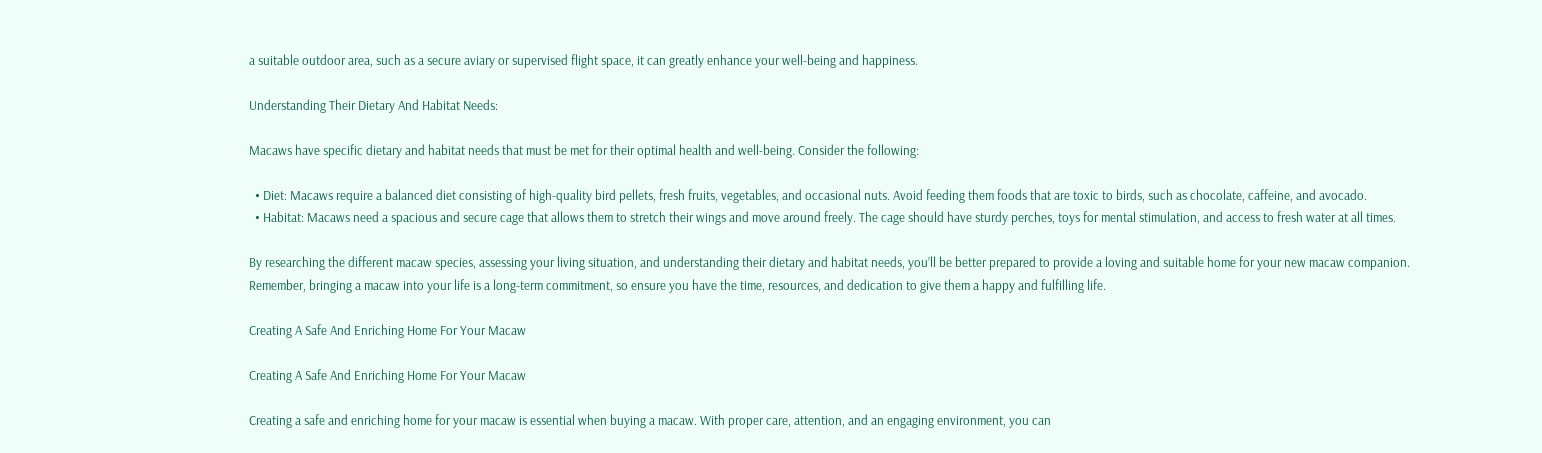a suitable outdoor area, such as a secure aviary or supervised flight space, it can greatly enhance your well-being and happiness.

Understanding Their Dietary And Habitat Needs:

Macaws have specific dietary and habitat needs that must be met for their optimal health and well-being. Consider the following:

  • Diet: Macaws require a balanced diet consisting of high-quality bird pellets, fresh fruits, vegetables, and occasional nuts. Avoid feeding them foods that are toxic to birds, such as chocolate, caffeine, and avocado.
  • Habitat: Macaws need a spacious and secure cage that allows them to stretch their wings and move around freely. The cage should have sturdy perches, toys for mental stimulation, and access to fresh water at all times.

By researching the different macaw species, assessing your living situation, and understanding their dietary and habitat needs, you’ll be better prepared to provide a loving and suitable home for your new macaw companion. Remember, bringing a macaw into your life is a long-term commitment, so ensure you have the time, resources, and dedication to give them a happy and fulfilling life.

Creating A Safe And Enriching Home For Your Macaw

Creating A Safe And Enriching Home For Your Macaw

Creating a safe and enriching home for your macaw is essential when buying a macaw. With proper care, attention, and an engaging environment, you can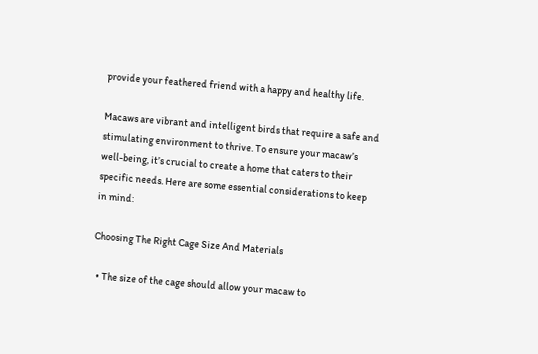provide your feathered friend with a happy and healthy life.

Macaws are vibrant and intelligent birds that require a safe and stimulating environment to thrive. To ensure your macaw’s well-being, it’s crucial to create a home that caters to their specific needs. Here are some essential considerations to keep in mind:

Choosing The Right Cage Size And Materials

  • The size of the cage should allow your macaw to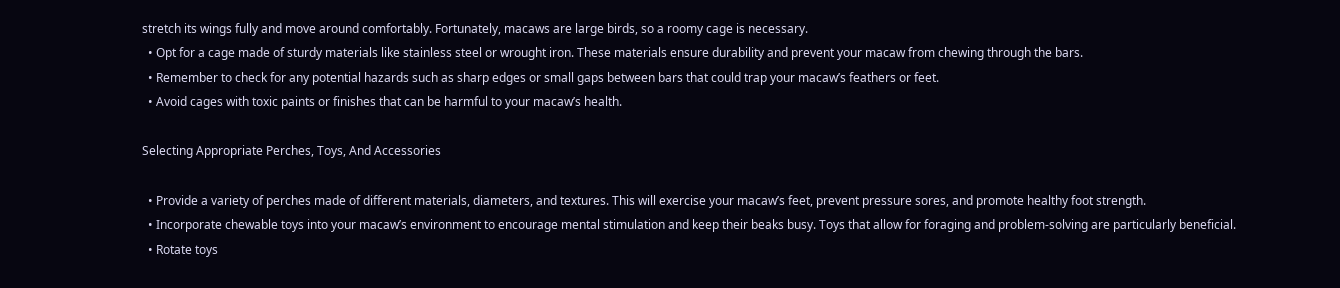stretch its wings fully and move around comfortably. Fortunately, macaws are large birds, so a roomy cage is necessary.
  • Opt for a cage made of sturdy materials like stainless steel or wrought iron. These materials ensure durability and prevent your macaw from chewing through the bars.
  • Remember to check for any potential hazards such as sharp edges or small gaps between bars that could trap your macaw’s feathers or feet.
  • Avoid cages with toxic paints or finishes that can be harmful to your macaw’s health.

Selecting Appropriate Perches, Toys, And Accessories

  • Provide a variety of perches made of different materials, diameters, and textures. This will exercise your macaw’s feet, prevent pressure sores, and promote healthy foot strength.
  • Incorporate chewable toys into your macaw’s environment to encourage mental stimulation and keep their beaks busy. Toys that allow for foraging and problem-solving are particularly beneficial.
  • Rotate toys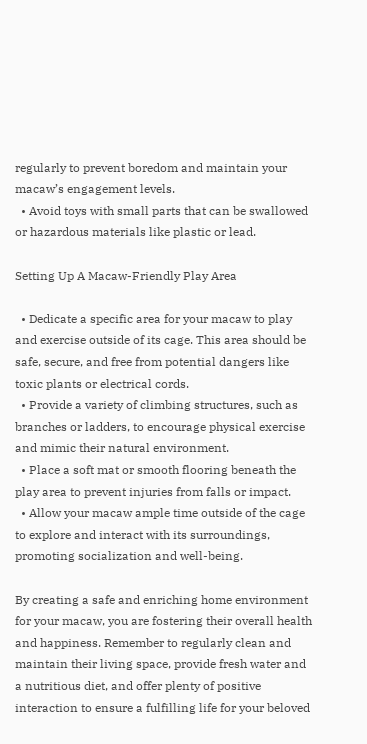regularly to prevent boredom and maintain your macaw’s engagement levels.
  • Avoid toys with small parts that can be swallowed or hazardous materials like plastic or lead.

Setting Up A Macaw-Friendly Play Area

  • Dedicate a specific area for your macaw to play and exercise outside of its cage. This area should be safe, secure, and free from potential dangers like toxic plants or electrical cords.
  • Provide a variety of climbing structures, such as branches or ladders, to encourage physical exercise and mimic their natural environment.
  • Place a soft mat or smooth flooring beneath the play area to prevent injuries from falls or impact.
  • Allow your macaw ample time outside of the cage to explore and interact with its surroundings, promoting socialization and well-being.

By creating a safe and enriching home environment for your macaw, you are fostering their overall health and happiness. Remember to regularly clean and maintain their living space, provide fresh water and a nutritious diet, and offer plenty of positive interaction to ensure a fulfilling life for your beloved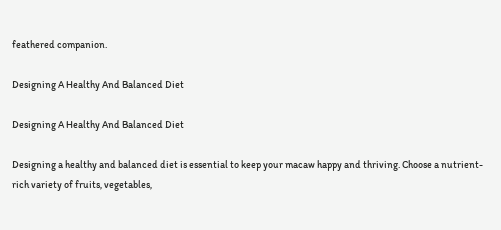feathered companion.

Designing A Healthy And Balanced Diet

Designing A Healthy And Balanced Diet

Designing a healthy and balanced diet is essential to keep your macaw happy and thriving. Choose a nutrient-rich variety of fruits, vegetables,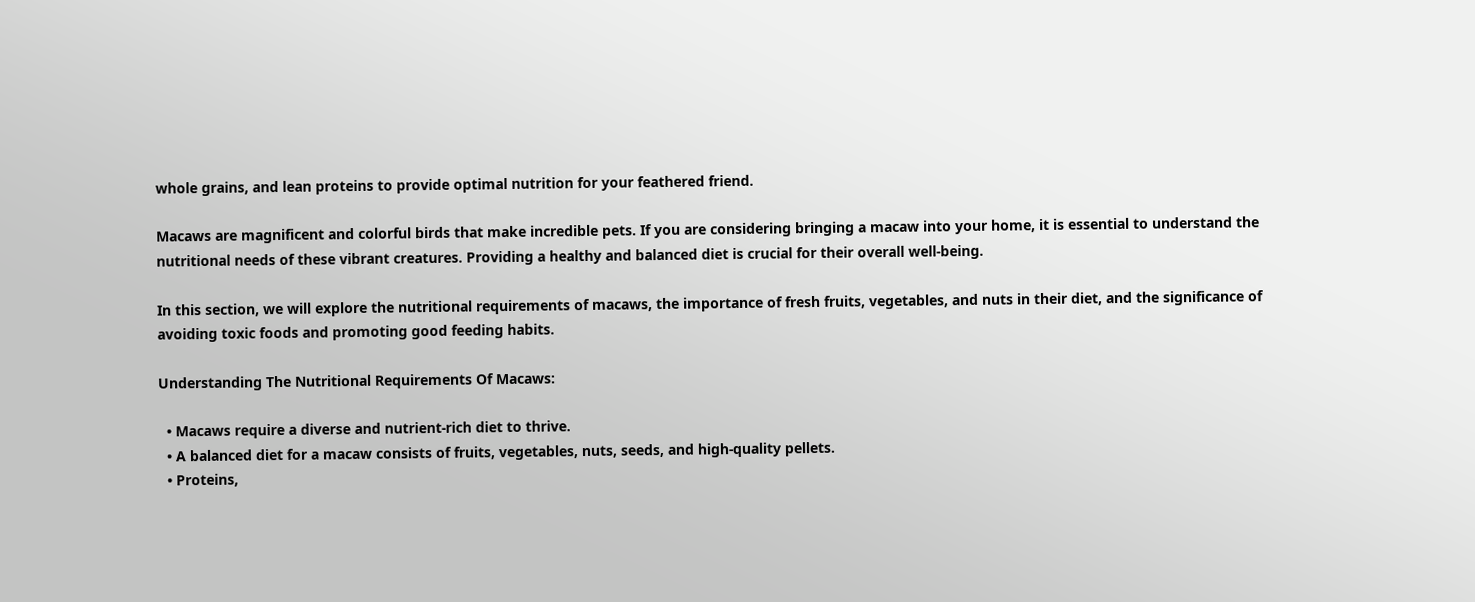whole grains, and lean proteins to provide optimal nutrition for your feathered friend.

Macaws are magnificent and colorful birds that make incredible pets. If you are considering bringing a macaw into your home, it is essential to understand the nutritional needs of these vibrant creatures. Providing a healthy and balanced diet is crucial for their overall well-being.

In this section, we will explore the nutritional requirements of macaws, the importance of fresh fruits, vegetables, and nuts in their diet, and the significance of avoiding toxic foods and promoting good feeding habits.

Understanding The Nutritional Requirements Of Macaws:

  • Macaws require a diverse and nutrient-rich diet to thrive.
  • A balanced diet for a macaw consists of fruits, vegetables, nuts, seeds, and high-quality pellets.
  • Proteins,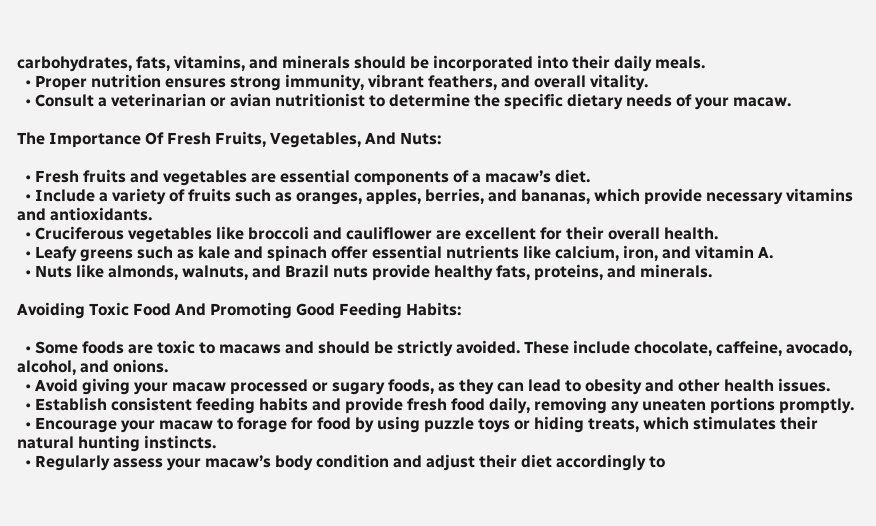carbohydrates, fats, vitamins, and minerals should be incorporated into their daily meals.
  • Proper nutrition ensures strong immunity, vibrant feathers, and overall vitality.
  • Consult a veterinarian or avian nutritionist to determine the specific dietary needs of your macaw.

The Importance Of Fresh Fruits, Vegetables, And Nuts:

  • Fresh fruits and vegetables are essential components of a macaw’s diet.
  • Include a variety of fruits such as oranges, apples, berries, and bananas, which provide necessary vitamins and antioxidants.
  • Cruciferous vegetables like broccoli and cauliflower are excellent for their overall health.
  • Leafy greens such as kale and spinach offer essential nutrients like calcium, iron, and vitamin A.
  • Nuts like almonds, walnuts, and Brazil nuts provide healthy fats, proteins, and minerals.

Avoiding Toxic Food And Promoting Good Feeding Habits:

  • Some foods are toxic to macaws and should be strictly avoided. These include chocolate, caffeine, avocado, alcohol, and onions.
  • Avoid giving your macaw processed or sugary foods, as they can lead to obesity and other health issues.
  • Establish consistent feeding habits and provide fresh food daily, removing any uneaten portions promptly.
  • Encourage your macaw to forage for food by using puzzle toys or hiding treats, which stimulates their natural hunting instincts.
  • Regularly assess your macaw’s body condition and adjust their diet accordingly to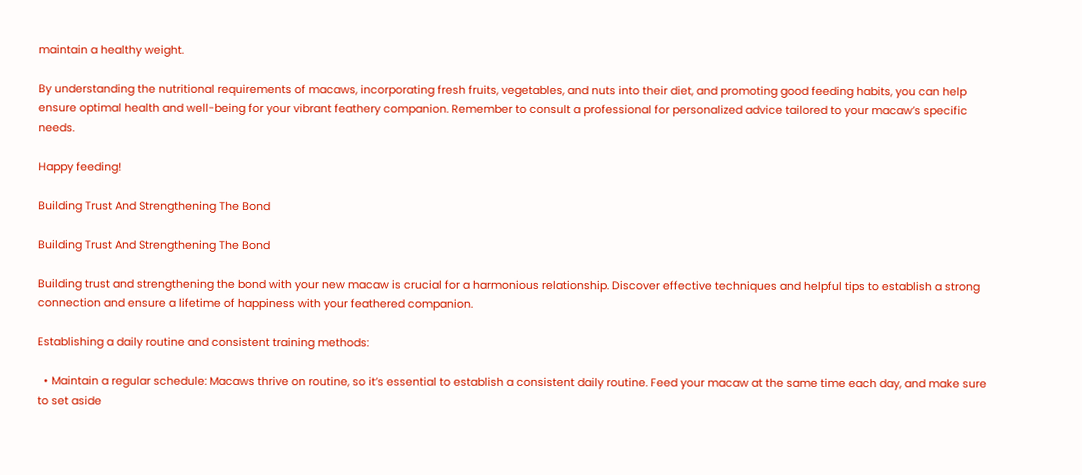maintain a healthy weight.

By understanding the nutritional requirements of macaws, incorporating fresh fruits, vegetables, and nuts into their diet, and promoting good feeding habits, you can help ensure optimal health and well-being for your vibrant feathery companion. Remember to consult a professional for personalized advice tailored to your macaw’s specific needs.

Happy feeding!

Building Trust And Strengthening The Bond

Building Trust And Strengthening The Bond

Building trust and strengthening the bond with your new macaw is crucial for a harmonious relationship. Discover effective techniques and helpful tips to establish a strong connection and ensure a lifetime of happiness with your feathered companion.

Establishing a daily routine and consistent training methods:

  • Maintain a regular schedule: Macaws thrive on routine, so it’s essential to establish a consistent daily routine. Feed your macaw at the same time each day, and make sure to set aside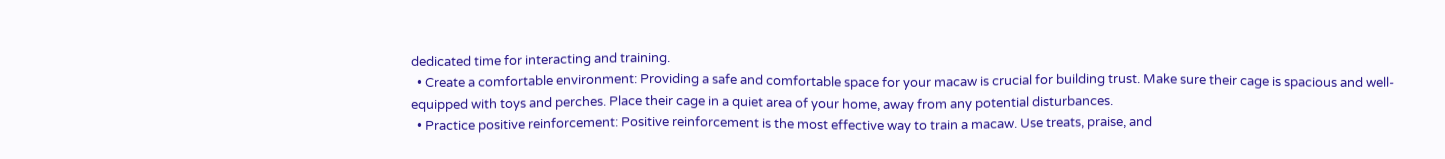dedicated time for interacting and training.
  • Create a comfortable environment: Providing a safe and comfortable space for your macaw is crucial for building trust. Make sure their cage is spacious and well-equipped with toys and perches. Place their cage in a quiet area of your home, away from any potential disturbances.
  • Practice positive reinforcement: Positive reinforcement is the most effective way to train a macaw. Use treats, praise, and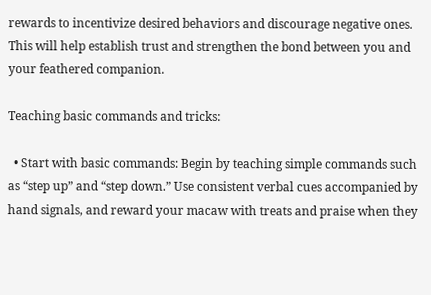rewards to incentivize desired behaviors and discourage negative ones. This will help establish trust and strengthen the bond between you and your feathered companion.

Teaching basic commands and tricks:

  • Start with basic commands: Begin by teaching simple commands such as “step up” and “step down.” Use consistent verbal cues accompanied by hand signals, and reward your macaw with treats and praise when they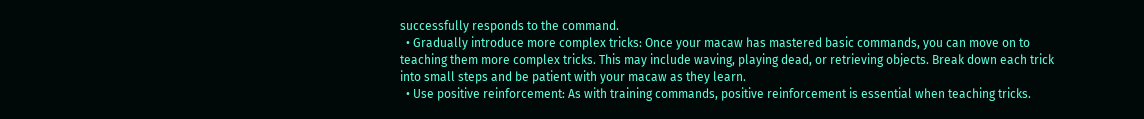successfully responds to the command.
  • Gradually introduce more complex tricks: Once your macaw has mastered basic commands, you can move on to teaching them more complex tricks. This may include waving, playing dead, or retrieving objects. Break down each trick into small steps and be patient with your macaw as they learn.
  • Use positive reinforcement: As with training commands, positive reinforcement is essential when teaching tricks.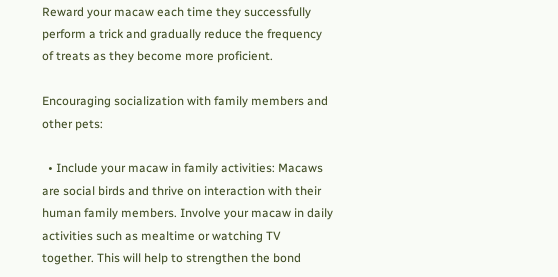Reward your macaw each time they successfully perform a trick and gradually reduce the frequency of treats as they become more proficient.

Encouraging socialization with family members and other pets:

  • Include your macaw in family activities: Macaws are social birds and thrive on interaction with their human family members. Involve your macaw in daily activities such as mealtime or watching TV together. This will help to strengthen the bond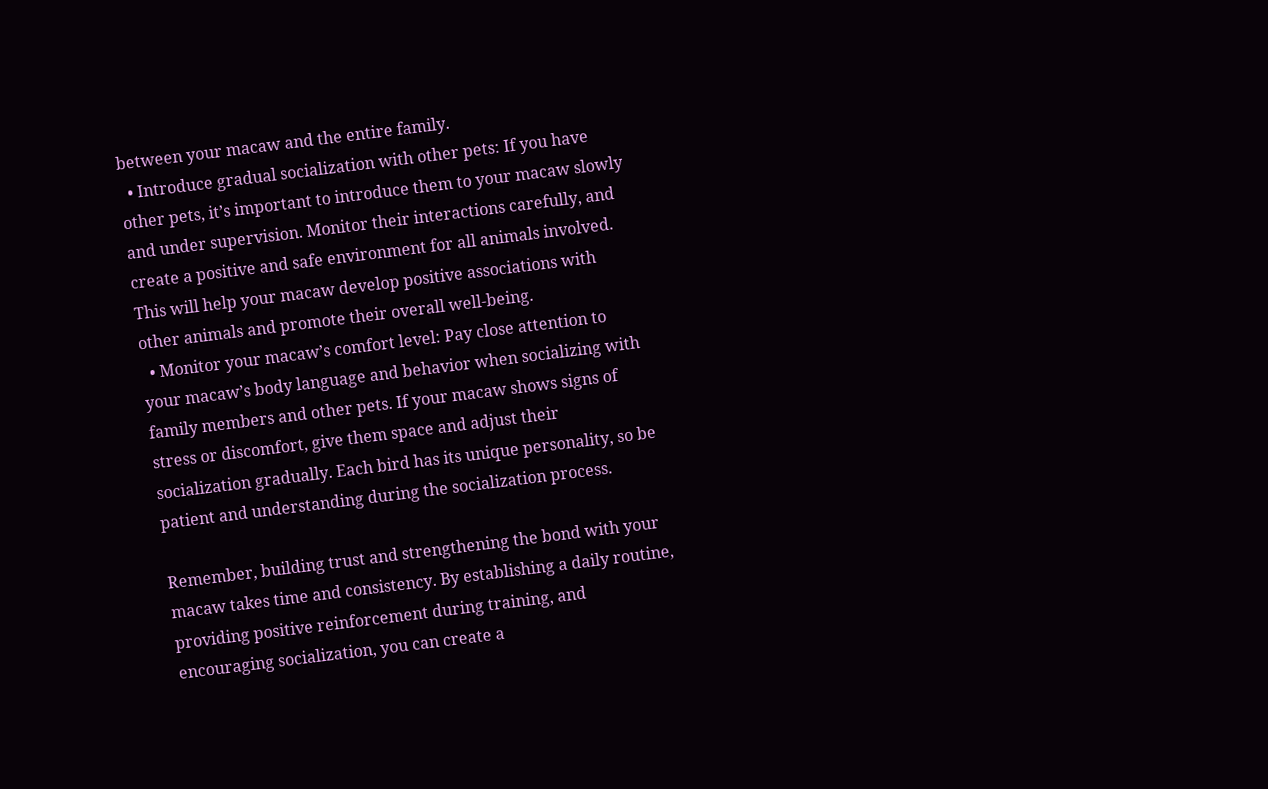between your macaw and the entire family.
  • Introduce gradual socialization with other pets: If you have other pets, it’s important to introduce them to your macaw slowly and under supervision. Monitor their interactions carefully, and create a positive and safe environment for all animals involved. This will help your macaw develop positive associations with other animals and promote their overall well-being.
  • Monitor your macaw’s comfort level: Pay close attention to your macaw’s body language and behavior when socializing with family members and other pets. If your macaw shows signs of stress or discomfort, give them space and adjust their socialization gradually. Each bird has its unique personality, so be patient and understanding during the socialization process.

Remember, building trust and strengthening the bond with your macaw takes time and consistency. By establishing a daily routine, providing positive reinforcement during training, and encouraging socialization, you can create a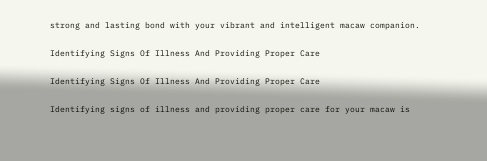strong and lasting bond with your vibrant and intelligent macaw companion.

Identifying Signs Of Illness And Providing Proper Care

Identifying Signs Of Illness And Providing Proper Care

Identifying signs of illness and providing proper care for your macaw is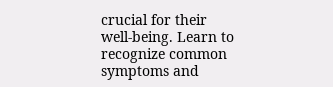crucial for their well-being. Learn to recognize common symptoms and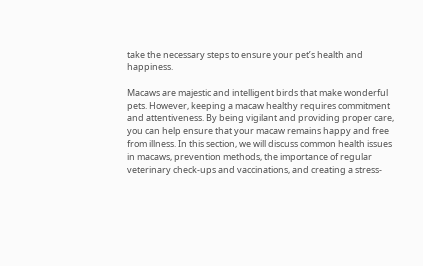take the necessary steps to ensure your pet’s health and happiness.

Macaws are majestic and intelligent birds that make wonderful pets. However, keeping a macaw healthy requires commitment and attentiveness. By being vigilant and providing proper care, you can help ensure that your macaw remains happy and free from illness. In this section, we will discuss common health issues in macaws, prevention methods, the importance of regular veterinary check-ups and vaccinations, and creating a stress-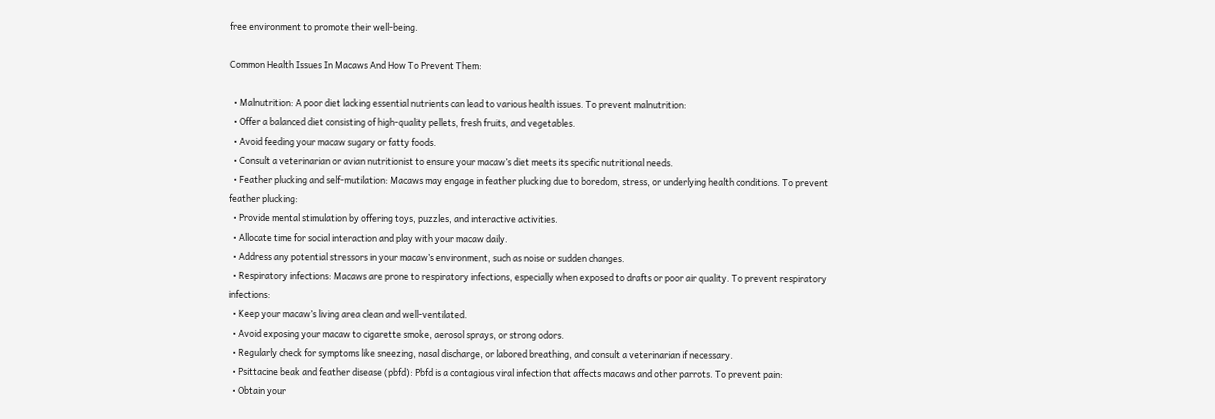free environment to promote their well-being.

Common Health Issues In Macaws And How To Prevent Them:

  • Malnutrition: A poor diet lacking essential nutrients can lead to various health issues. To prevent malnutrition:
  • Offer a balanced diet consisting of high-quality pellets, fresh fruits, and vegetables.
  • Avoid feeding your macaw sugary or fatty foods.
  • Consult a veterinarian or avian nutritionist to ensure your macaw’s diet meets its specific nutritional needs.
  • Feather plucking and self-mutilation: Macaws may engage in feather plucking due to boredom, stress, or underlying health conditions. To prevent feather plucking:
  • Provide mental stimulation by offering toys, puzzles, and interactive activities.
  • Allocate time for social interaction and play with your macaw daily.
  • Address any potential stressors in your macaw’s environment, such as noise or sudden changes.
  • Respiratory infections: Macaws are prone to respiratory infections, especially when exposed to drafts or poor air quality. To prevent respiratory infections:
  • Keep your macaw’s living area clean and well-ventilated.
  • Avoid exposing your macaw to cigarette smoke, aerosol sprays, or strong odors.
  • Regularly check for symptoms like sneezing, nasal discharge, or labored breathing, and consult a veterinarian if necessary.
  • Psittacine beak and feather disease (pbfd): Pbfd is a contagious viral infection that affects macaws and other parrots. To prevent pain:
  • Obtain your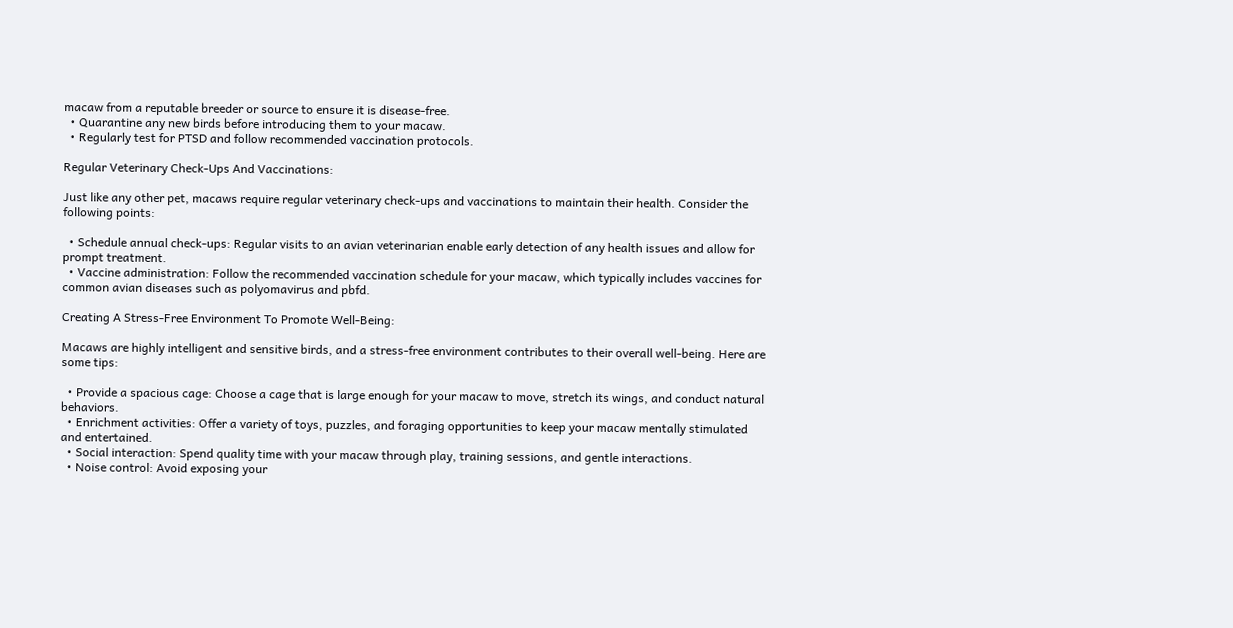macaw from a reputable breeder or source to ensure it is disease-free.
  • Quarantine any new birds before introducing them to your macaw.
  • Regularly test for PTSD and follow recommended vaccination protocols.

Regular Veterinary Check-Ups And Vaccinations:

Just like any other pet, macaws require regular veterinary check-ups and vaccinations to maintain their health. Consider the following points:

  • Schedule annual check-ups: Regular visits to an avian veterinarian enable early detection of any health issues and allow for prompt treatment.
  • Vaccine administration: Follow the recommended vaccination schedule for your macaw, which typically includes vaccines for common avian diseases such as polyomavirus and pbfd.

Creating A Stress-Free Environment To Promote Well-Being:

Macaws are highly intelligent and sensitive birds, and a stress-free environment contributes to their overall well-being. Here are some tips:

  • Provide a spacious cage: Choose a cage that is large enough for your macaw to move, stretch its wings, and conduct natural behaviors.
  • Enrichment activities: Offer a variety of toys, puzzles, and foraging opportunities to keep your macaw mentally stimulated and entertained.
  • Social interaction: Spend quality time with your macaw through play, training sessions, and gentle interactions.
  • Noise control: Avoid exposing your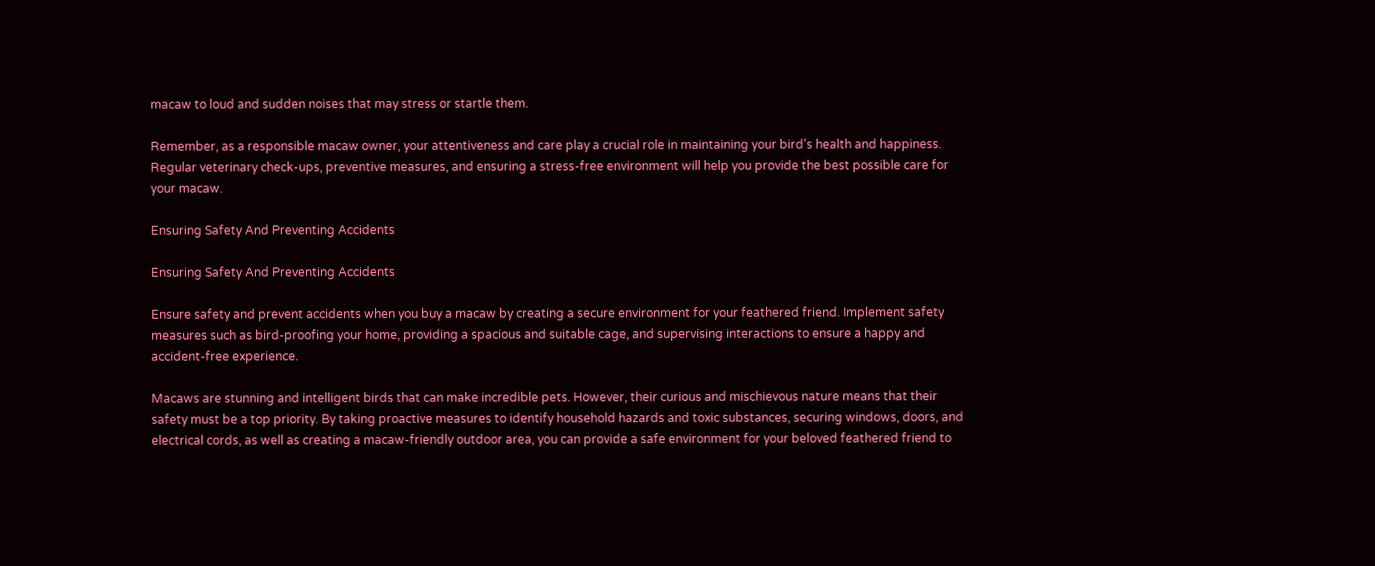macaw to loud and sudden noises that may stress or startle them.

Remember, as a responsible macaw owner, your attentiveness and care play a crucial role in maintaining your bird’s health and happiness. Regular veterinary check-ups, preventive measures, and ensuring a stress-free environment will help you provide the best possible care for your macaw.

Ensuring Safety And Preventing Accidents

Ensuring Safety And Preventing Accidents

Ensure safety and prevent accidents when you buy a macaw by creating a secure environment for your feathered friend. Implement safety measures such as bird-proofing your home, providing a spacious and suitable cage, and supervising interactions to ensure a happy and accident-free experience.

Macaws are stunning and intelligent birds that can make incredible pets. However, their curious and mischievous nature means that their safety must be a top priority. By taking proactive measures to identify household hazards and toxic substances, securing windows, doors, and electrical cords, as well as creating a macaw-friendly outdoor area, you can provide a safe environment for your beloved feathered friend to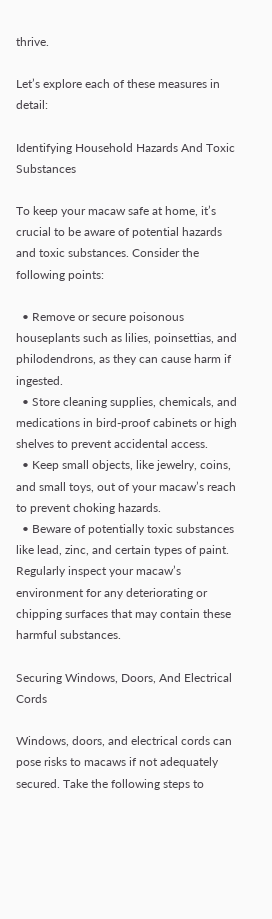thrive.

Let’s explore each of these measures in detail:

Identifying Household Hazards And Toxic Substances

To keep your macaw safe at home, it’s crucial to be aware of potential hazards and toxic substances. Consider the following points:

  • Remove or secure poisonous houseplants such as lilies, poinsettias, and philodendrons, as they can cause harm if ingested.
  • Store cleaning supplies, chemicals, and medications in bird-proof cabinets or high shelves to prevent accidental access.
  • Keep small objects, like jewelry, coins, and small toys, out of your macaw’s reach to prevent choking hazards.
  • Beware of potentially toxic substances like lead, zinc, and certain types of paint. Regularly inspect your macaw’s environment for any deteriorating or chipping surfaces that may contain these harmful substances.

Securing Windows, Doors, And Electrical Cords

Windows, doors, and electrical cords can pose risks to macaws if not adequately secured. Take the following steps to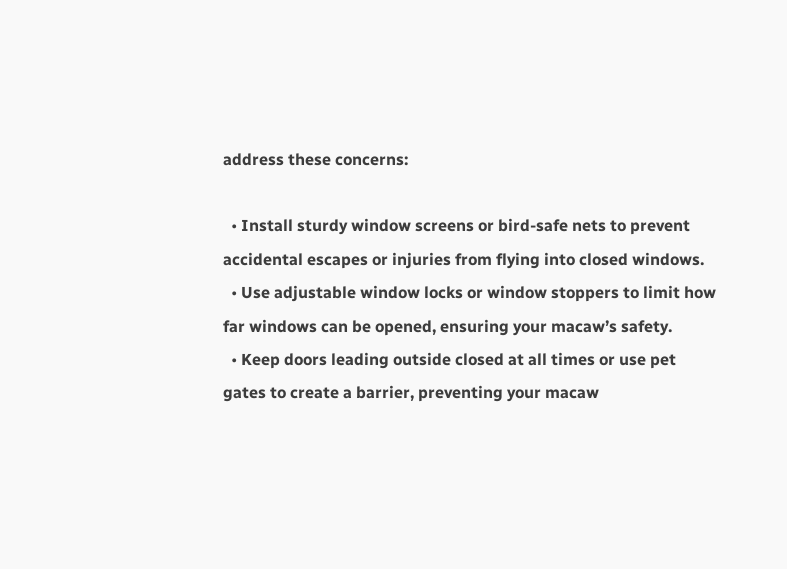address these concerns:

  • Install sturdy window screens or bird-safe nets to prevent accidental escapes or injuries from flying into closed windows.
  • Use adjustable window locks or window stoppers to limit how far windows can be opened, ensuring your macaw’s safety.
  • Keep doors leading outside closed at all times or use pet gates to create a barrier, preventing your macaw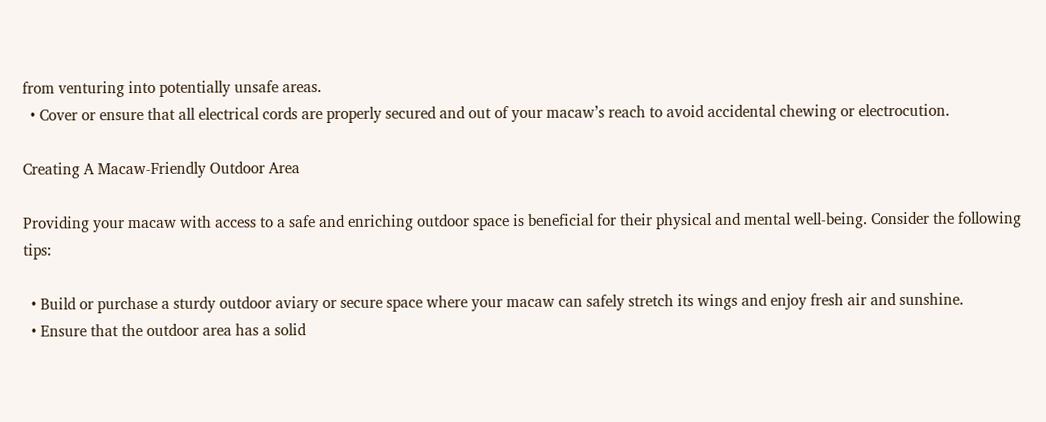from venturing into potentially unsafe areas.
  • Cover or ensure that all electrical cords are properly secured and out of your macaw’s reach to avoid accidental chewing or electrocution.

Creating A Macaw-Friendly Outdoor Area

Providing your macaw with access to a safe and enriching outdoor space is beneficial for their physical and mental well-being. Consider the following tips:

  • Build or purchase a sturdy outdoor aviary or secure space where your macaw can safely stretch its wings and enjoy fresh air and sunshine.
  • Ensure that the outdoor area has a solid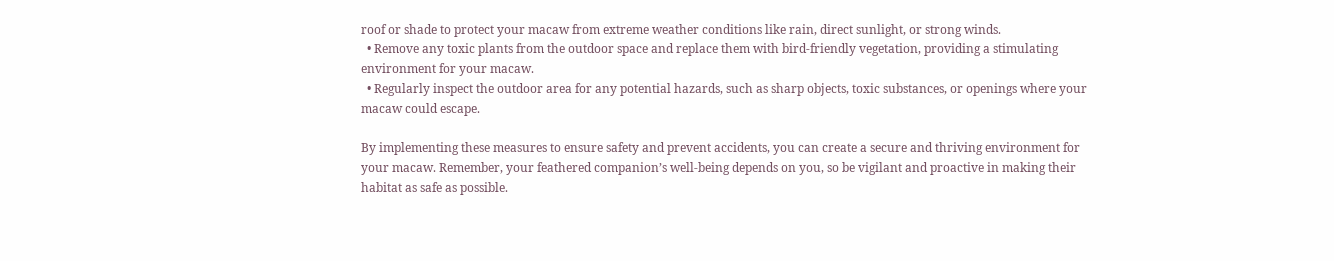roof or shade to protect your macaw from extreme weather conditions like rain, direct sunlight, or strong winds.
  • Remove any toxic plants from the outdoor space and replace them with bird-friendly vegetation, providing a stimulating environment for your macaw.
  • Regularly inspect the outdoor area for any potential hazards, such as sharp objects, toxic substances, or openings where your macaw could escape.

By implementing these measures to ensure safety and prevent accidents, you can create a secure and thriving environment for your macaw. Remember, your feathered companion’s well-being depends on you, so be vigilant and proactive in making their habitat as safe as possible.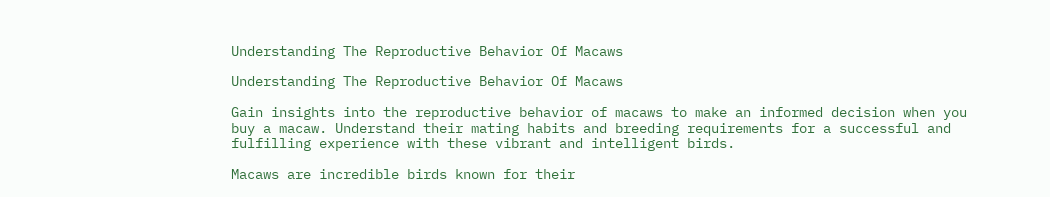Understanding The Reproductive Behavior Of Macaws

Understanding The Reproductive Behavior Of Macaws

Gain insights into the reproductive behavior of macaws to make an informed decision when you buy a macaw. Understand their mating habits and breeding requirements for a successful and fulfilling experience with these vibrant and intelligent birds.

Macaws are incredible birds known for their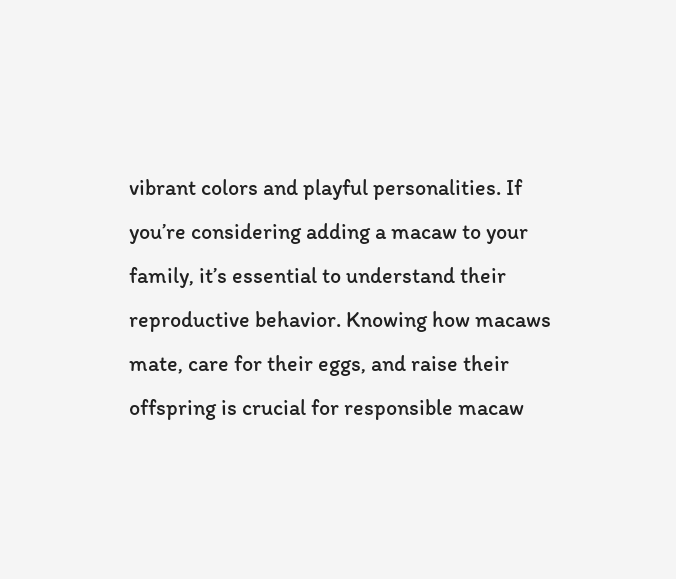vibrant colors and playful personalities. If you’re considering adding a macaw to your family, it’s essential to understand their reproductive behavior. Knowing how macaws mate, care for their eggs, and raise their offspring is crucial for responsible macaw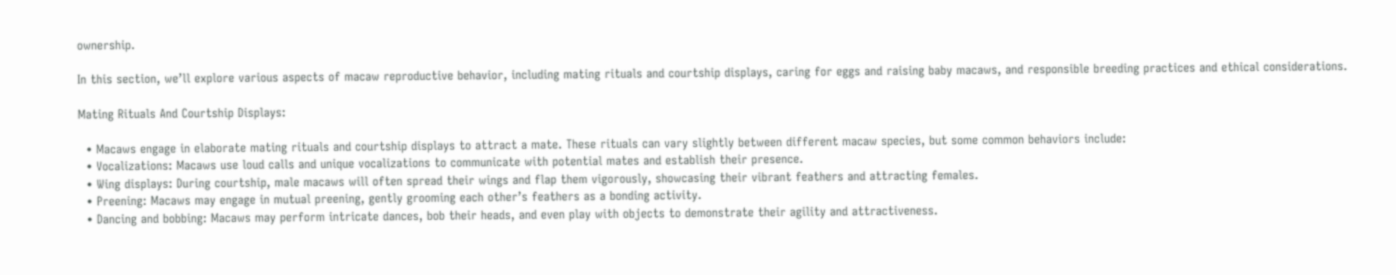ownership.

In this section, we’ll explore various aspects of macaw reproductive behavior, including mating rituals and courtship displays, caring for eggs and raising baby macaws, and responsible breeding practices and ethical considerations.

Mating Rituals And Courtship Displays:

  • Macaws engage in elaborate mating rituals and courtship displays to attract a mate. These rituals can vary slightly between different macaw species, but some common behaviors include:
  • Vocalizations: Macaws use loud calls and unique vocalizations to communicate with potential mates and establish their presence.
  • Wing displays: During courtship, male macaws will often spread their wings and flap them vigorously, showcasing their vibrant feathers and attracting females.
  • Preening: Macaws may engage in mutual preening, gently grooming each other’s feathers as a bonding activity.
  • Dancing and bobbing: Macaws may perform intricate dances, bob their heads, and even play with objects to demonstrate their agility and attractiveness.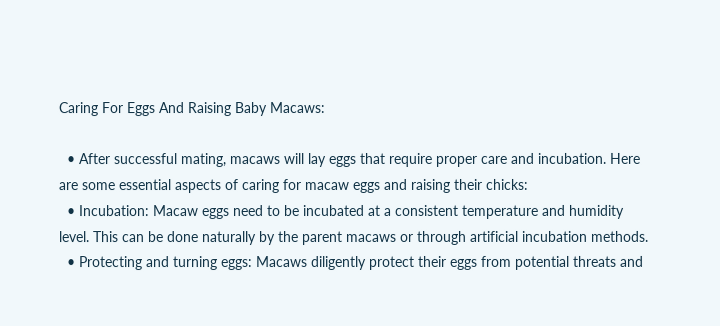Caring For Eggs And Raising Baby Macaws:

  • After successful mating, macaws will lay eggs that require proper care and incubation. Here are some essential aspects of caring for macaw eggs and raising their chicks:
  • Incubation: Macaw eggs need to be incubated at a consistent temperature and humidity level. This can be done naturally by the parent macaws or through artificial incubation methods.
  • Protecting and turning eggs: Macaws diligently protect their eggs from potential threats and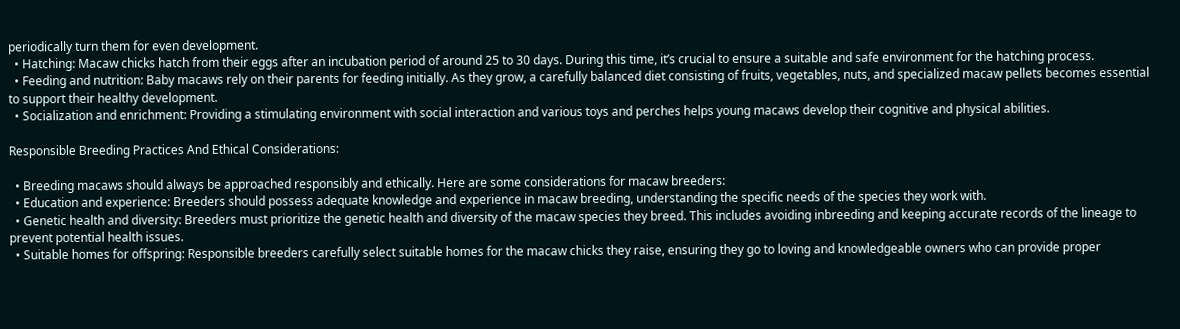periodically turn them for even development.
  • Hatching: Macaw chicks hatch from their eggs after an incubation period of around 25 to 30 days. During this time, it’s crucial to ensure a suitable and safe environment for the hatching process.
  • Feeding and nutrition: Baby macaws rely on their parents for feeding initially. As they grow, a carefully balanced diet consisting of fruits, vegetables, nuts, and specialized macaw pellets becomes essential to support their healthy development.
  • Socialization and enrichment: Providing a stimulating environment with social interaction and various toys and perches helps young macaws develop their cognitive and physical abilities.

Responsible Breeding Practices And Ethical Considerations:

  • Breeding macaws should always be approached responsibly and ethically. Here are some considerations for macaw breeders:
  • Education and experience: Breeders should possess adequate knowledge and experience in macaw breeding, understanding the specific needs of the species they work with.
  • Genetic health and diversity: Breeders must prioritize the genetic health and diversity of the macaw species they breed. This includes avoiding inbreeding and keeping accurate records of the lineage to prevent potential health issues.
  • Suitable homes for offspring: Responsible breeders carefully select suitable homes for the macaw chicks they raise, ensuring they go to loving and knowledgeable owners who can provide proper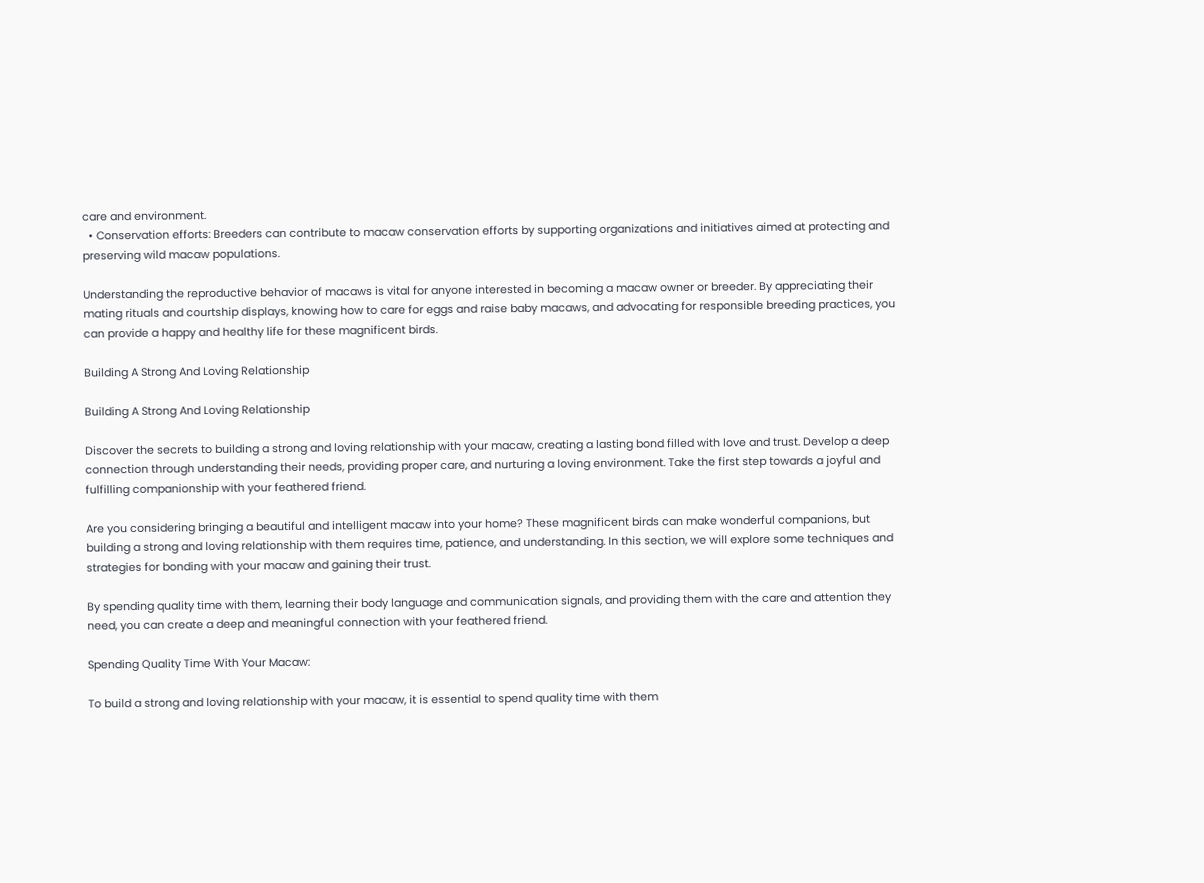care and environment.
  • Conservation efforts: Breeders can contribute to macaw conservation efforts by supporting organizations and initiatives aimed at protecting and preserving wild macaw populations.

Understanding the reproductive behavior of macaws is vital for anyone interested in becoming a macaw owner or breeder. By appreciating their mating rituals and courtship displays, knowing how to care for eggs and raise baby macaws, and advocating for responsible breeding practices, you can provide a happy and healthy life for these magnificent birds.

Building A Strong And Loving Relationship

Building A Strong And Loving Relationship

Discover the secrets to building a strong and loving relationship with your macaw, creating a lasting bond filled with love and trust. Develop a deep connection through understanding their needs, providing proper care, and nurturing a loving environment. Take the first step towards a joyful and fulfilling companionship with your feathered friend.

Are you considering bringing a beautiful and intelligent macaw into your home? These magnificent birds can make wonderful companions, but building a strong and loving relationship with them requires time, patience, and understanding. In this section, we will explore some techniques and strategies for bonding with your macaw and gaining their trust.

By spending quality time with them, learning their body language and communication signals, and providing them with the care and attention they need, you can create a deep and meaningful connection with your feathered friend.

Spending Quality Time With Your Macaw:

To build a strong and loving relationship with your macaw, it is essential to spend quality time with them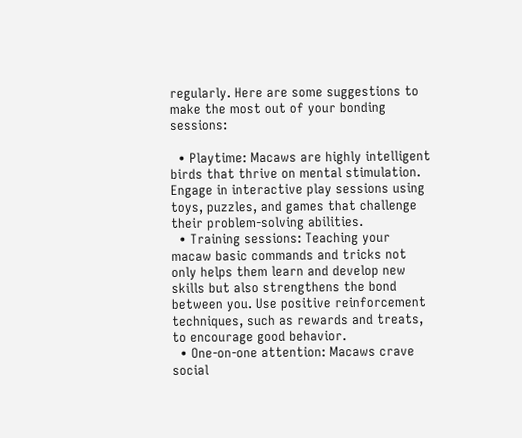regularly. Here are some suggestions to make the most out of your bonding sessions:

  • Playtime: Macaws are highly intelligent birds that thrive on mental stimulation. Engage in interactive play sessions using toys, puzzles, and games that challenge their problem-solving abilities.
  • Training sessions: Teaching your macaw basic commands and tricks not only helps them learn and develop new skills but also strengthens the bond between you. Use positive reinforcement techniques, such as rewards and treats, to encourage good behavior.
  • One-on-one attention: Macaws crave social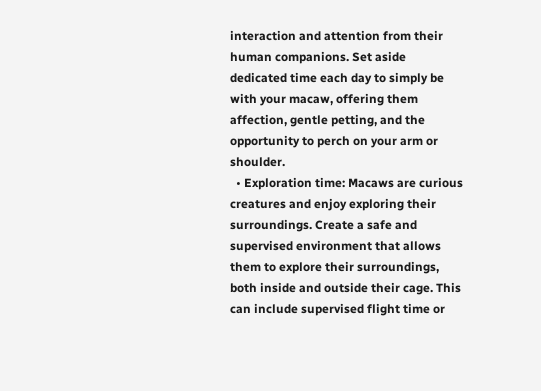interaction and attention from their human companions. Set aside dedicated time each day to simply be with your macaw, offering them affection, gentle petting, and the opportunity to perch on your arm or shoulder.
  • Exploration time: Macaws are curious creatures and enjoy exploring their surroundings. Create a safe and supervised environment that allows them to explore their surroundings, both inside and outside their cage. This can include supervised flight time or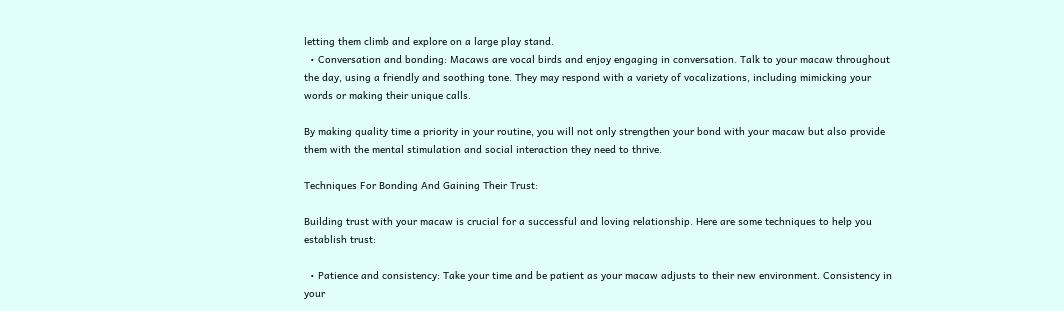letting them climb and explore on a large play stand.
  • Conversation and bonding: Macaws are vocal birds and enjoy engaging in conversation. Talk to your macaw throughout the day, using a friendly and soothing tone. They may respond with a variety of vocalizations, including mimicking your words or making their unique calls.

By making quality time a priority in your routine, you will not only strengthen your bond with your macaw but also provide them with the mental stimulation and social interaction they need to thrive.

Techniques For Bonding And Gaining Their Trust:

Building trust with your macaw is crucial for a successful and loving relationship. Here are some techniques to help you establish trust:

  • Patience and consistency: Take your time and be patient as your macaw adjusts to their new environment. Consistency in your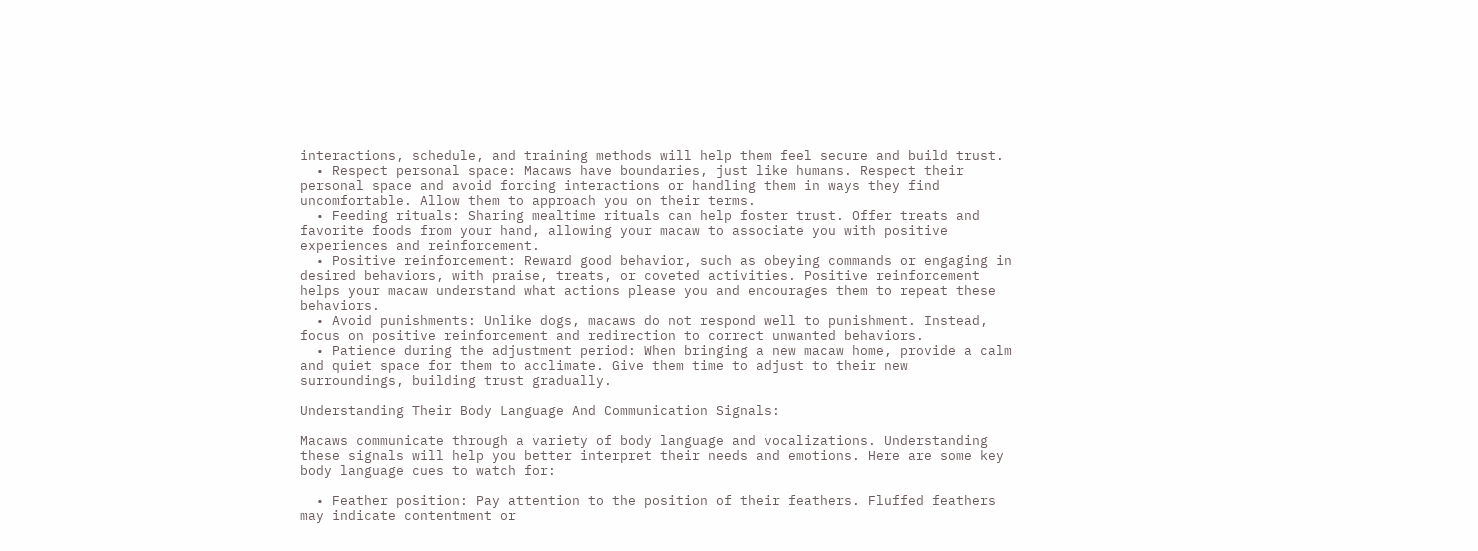interactions, schedule, and training methods will help them feel secure and build trust.
  • Respect personal space: Macaws have boundaries, just like humans. Respect their personal space and avoid forcing interactions or handling them in ways they find uncomfortable. Allow them to approach you on their terms.
  • Feeding rituals: Sharing mealtime rituals can help foster trust. Offer treats and favorite foods from your hand, allowing your macaw to associate you with positive experiences and reinforcement.
  • Positive reinforcement: Reward good behavior, such as obeying commands or engaging in desired behaviors, with praise, treats, or coveted activities. Positive reinforcement helps your macaw understand what actions please you and encourages them to repeat these behaviors.
  • Avoid punishments: Unlike dogs, macaws do not respond well to punishment. Instead, focus on positive reinforcement and redirection to correct unwanted behaviors.
  • Patience during the adjustment period: When bringing a new macaw home, provide a calm and quiet space for them to acclimate. Give them time to adjust to their new surroundings, building trust gradually.

Understanding Their Body Language And Communication Signals:

Macaws communicate through a variety of body language and vocalizations. Understanding these signals will help you better interpret their needs and emotions. Here are some key body language cues to watch for:

  • Feather position: Pay attention to the position of their feathers. Fluffed feathers may indicate contentment or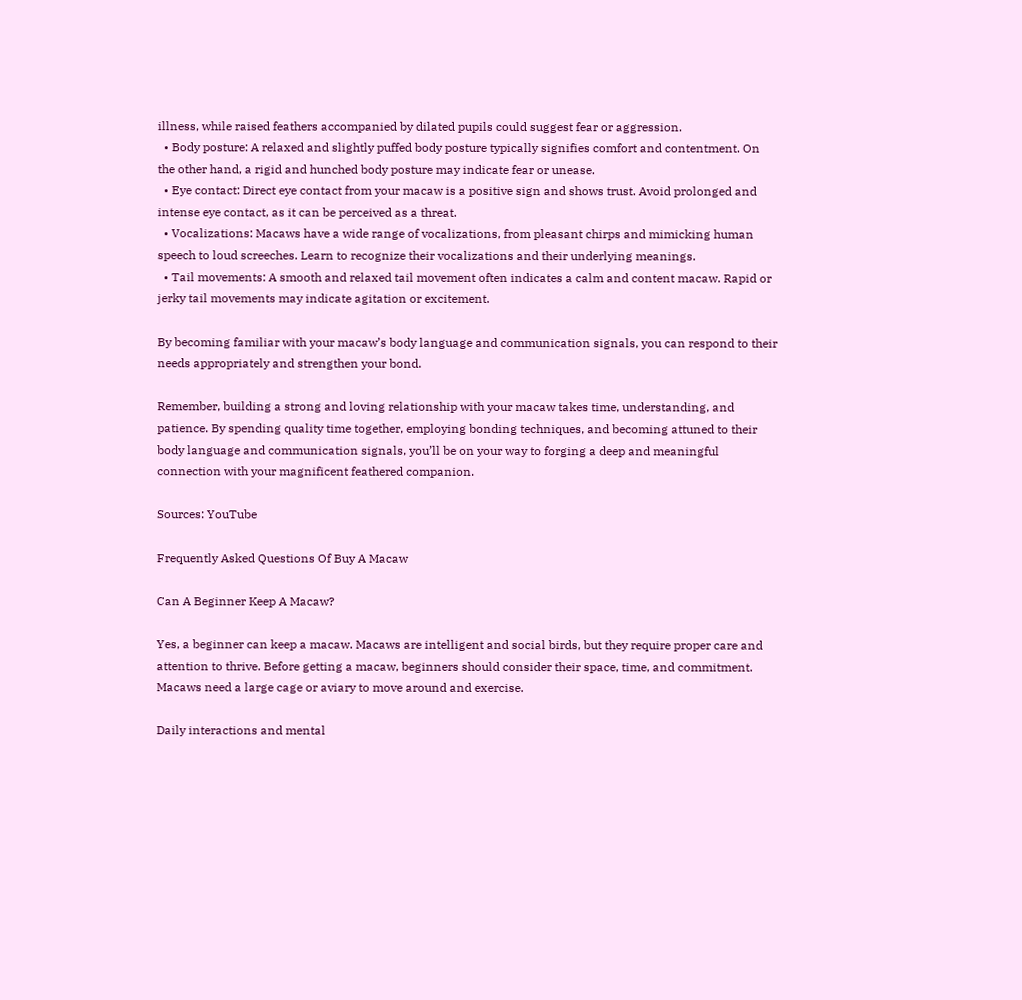illness, while raised feathers accompanied by dilated pupils could suggest fear or aggression.
  • Body posture: A relaxed and slightly puffed body posture typically signifies comfort and contentment. On the other hand, a rigid and hunched body posture may indicate fear or unease.
  • Eye contact: Direct eye contact from your macaw is a positive sign and shows trust. Avoid prolonged and intense eye contact, as it can be perceived as a threat.
  • Vocalizations: Macaws have a wide range of vocalizations, from pleasant chirps and mimicking human speech to loud screeches. Learn to recognize their vocalizations and their underlying meanings.
  • Tail movements: A smooth and relaxed tail movement often indicates a calm and content macaw. Rapid or jerky tail movements may indicate agitation or excitement.

By becoming familiar with your macaw’s body language and communication signals, you can respond to their needs appropriately and strengthen your bond.

Remember, building a strong and loving relationship with your macaw takes time, understanding, and patience. By spending quality time together, employing bonding techniques, and becoming attuned to their body language and communication signals, you’ll be on your way to forging a deep and meaningful connection with your magnificent feathered companion.

Sources: YouTube

Frequently Asked Questions Of Buy A Macaw

Can A Beginner Keep A Macaw?

Yes, a beginner can keep a macaw. Macaws are intelligent and social birds, but they require proper care and attention to thrive. Before getting a macaw, beginners should consider their space, time, and commitment. Macaws need a large cage or aviary to move around and exercise.

Daily interactions and mental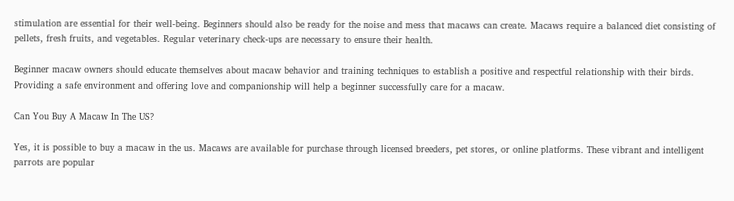stimulation are essential for their well-being. Beginners should also be ready for the noise and mess that macaws can create. Macaws require a balanced diet consisting of pellets, fresh fruits, and vegetables. Regular veterinary check-ups are necessary to ensure their health.

Beginner macaw owners should educate themselves about macaw behavior and training techniques to establish a positive and respectful relationship with their birds. Providing a safe environment and offering love and companionship will help a beginner successfully care for a macaw.

Can You Buy A Macaw In The US?

Yes, it is possible to buy a macaw in the us. Macaws are available for purchase through licensed breeders, pet stores, or online platforms. These vibrant and intelligent parrots are popular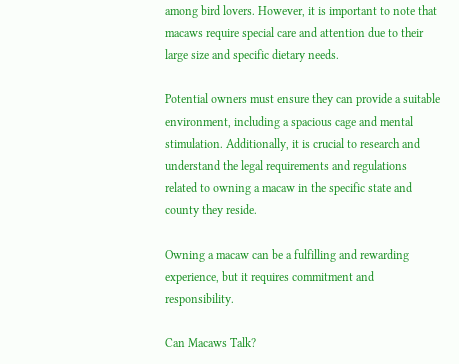among bird lovers. However, it is important to note that macaws require special care and attention due to their large size and specific dietary needs.

Potential owners must ensure they can provide a suitable environment, including a spacious cage and mental stimulation. Additionally, it is crucial to research and understand the legal requirements and regulations related to owning a macaw in the specific state and county they reside.

Owning a macaw can be a fulfilling and rewarding experience, but it requires commitment and responsibility.

Can Macaws Talk?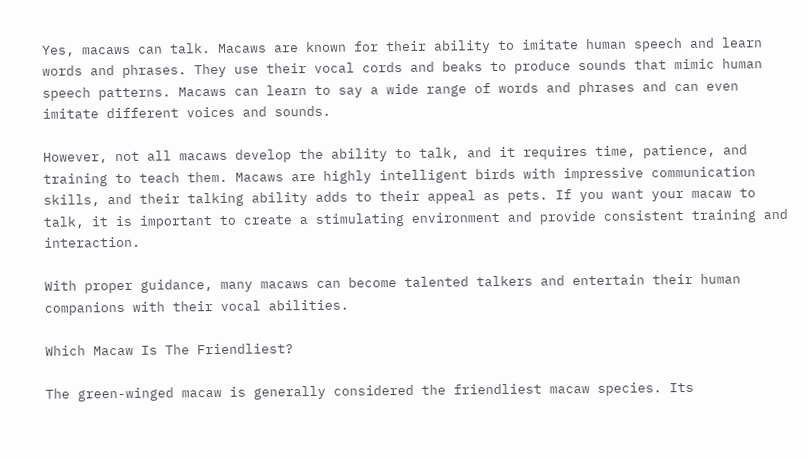Yes, macaws can talk. Macaws are known for their ability to imitate human speech and learn words and phrases. They use their vocal cords and beaks to produce sounds that mimic human speech patterns. Macaws can learn to say a wide range of words and phrases and can even imitate different voices and sounds.

However, not all macaws develop the ability to talk, and it requires time, patience, and training to teach them. Macaws are highly intelligent birds with impressive communication skills, and their talking ability adds to their appeal as pets. If you want your macaw to talk, it is important to create a stimulating environment and provide consistent training and interaction.

With proper guidance, many macaws can become talented talkers and entertain their human companions with their vocal abilities.

Which Macaw Is The Friendliest?

The green-winged macaw is generally considered the friendliest macaw species. Its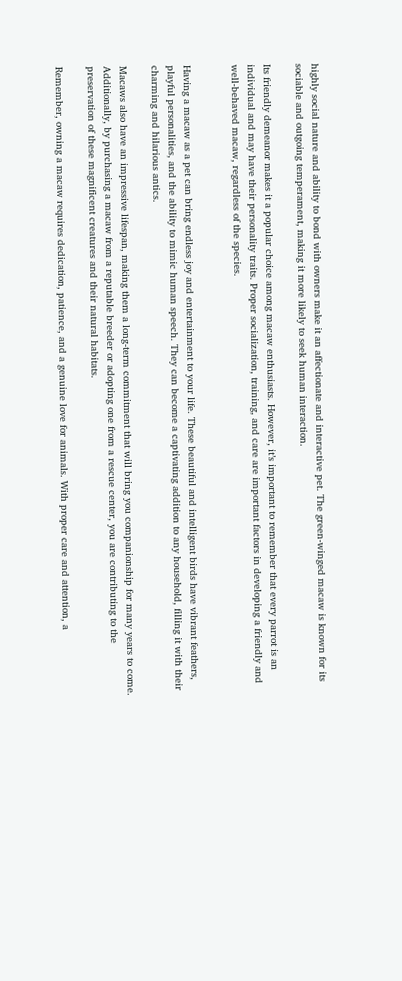highly social nature and ability to bond with owners make it an affectionate and interactive pet. The green-winged macaw is known for its sociable and outgoing temperament, making it more likely to seek human interaction.

Its friendly demeanor makes it a popular choice among macaw enthusiasts. However, it’s important to remember that every parrot is an individual and may have their personality traits. Proper socialization, training, and care are important factors in developing a friendly and well-behaved macaw, regardless of the species.


Having a macaw as a pet can bring endless joy and entertainment to your life. These beautiful and intelligent birds have vibrant feathers, playful personalities, and the ability to mimic human speech. They can become a captivating addition to any household, filling it with their charming and hilarious antics.

Macaws also have an impressive lifespan, making them a long-term commitment that will bring you companionship for many years to come. Additionally, by purchasing a macaw from a reputable breeder or adopting one from a rescue center, you are contributing to the preservation of these magnificent creatures and their natural habitats.

Remember, owning a macaw requires dedication, patience, and a genuine love for animals. With proper care and attention, a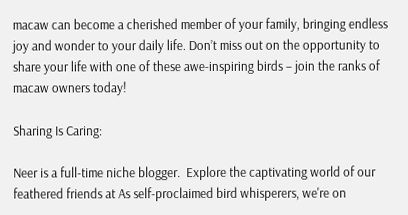macaw can become a cherished member of your family, bringing endless joy and wonder to your daily life. Don’t miss out on the opportunity to share your life with one of these awe-inspiring birds – join the ranks of macaw owners today!

Sharing Is Caring:

Neer is a full-time niche blogger.  Explore the captivating world of our feathered friends at As self-proclaimed bird whisperers, we're on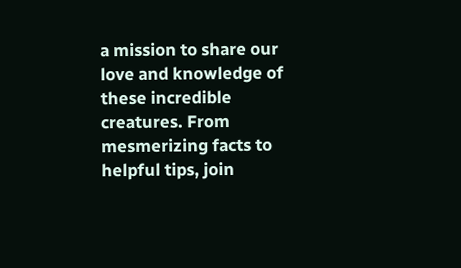a mission to share our love and knowledge of these incredible creatures. From mesmerizing facts to helpful tips, join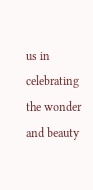us in celebrating the wonder and beauty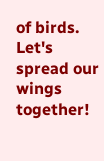of birds. Let's spread our wings together!